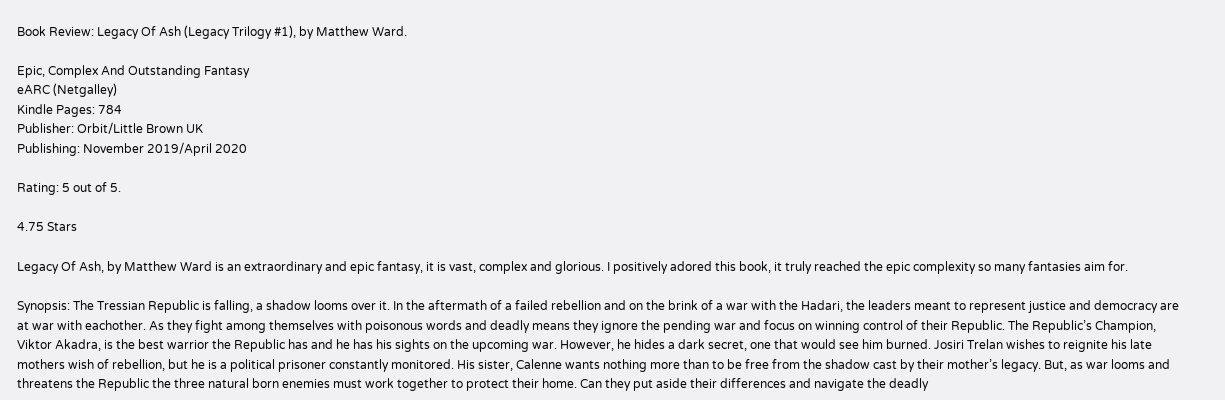Book Review: Legacy Of Ash (Legacy Trilogy #1), by Matthew Ward.

Epic, Complex And Outstanding Fantasy
eARC (Netgalley)
Kindle Pages: 784
Publisher: Orbit/Little Brown UK
Publishing: November 2019/April 2020

Rating: 5 out of 5.

4.75 Stars

Legacy Of Ash, by Matthew Ward is an extraordinary and epic fantasy, it is vast, complex and glorious. I positively adored this book, it truly reached the epic complexity so many fantasies aim for.

Synopsis: The Tressian Republic is falling, a shadow looms over it. In the aftermath of a failed rebellion and on the brink of a war with the Hadari, the leaders meant to represent justice and democracy are at war with eachother. As they fight among themselves with poisonous words and deadly means they ignore the pending war and focus on winning control of their Republic. The Republic’s Champion, Viktor Akadra, is the best warrior the Republic has and he has his sights on the upcoming war. However, he hides a dark secret, one that would see him burned. Josiri Trelan wishes to reignite his late mothers wish of rebellion, but he is a political prisoner constantly monitored. His sister, Calenne wants nothing more than to be free from the shadow cast by their mother’s legacy. But, as war looms and threatens the Republic the three natural born enemies must work together to protect their home. Can they put aside their differences and navigate the deadly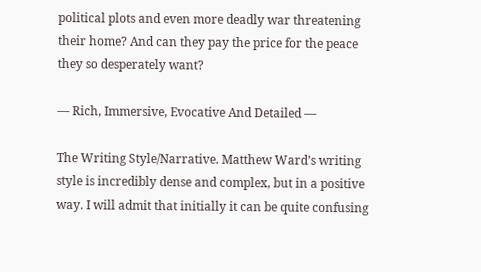political plots and even more deadly war threatening their home? And can they pay the price for the peace they so desperately want?

— Rich, Immersive, Evocative And Detailed —

The Writing Style/Narrative. Matthew Ward’s writing style is incredibly dense and complex, but in a positive way. I will admit that initially it can be quite confusing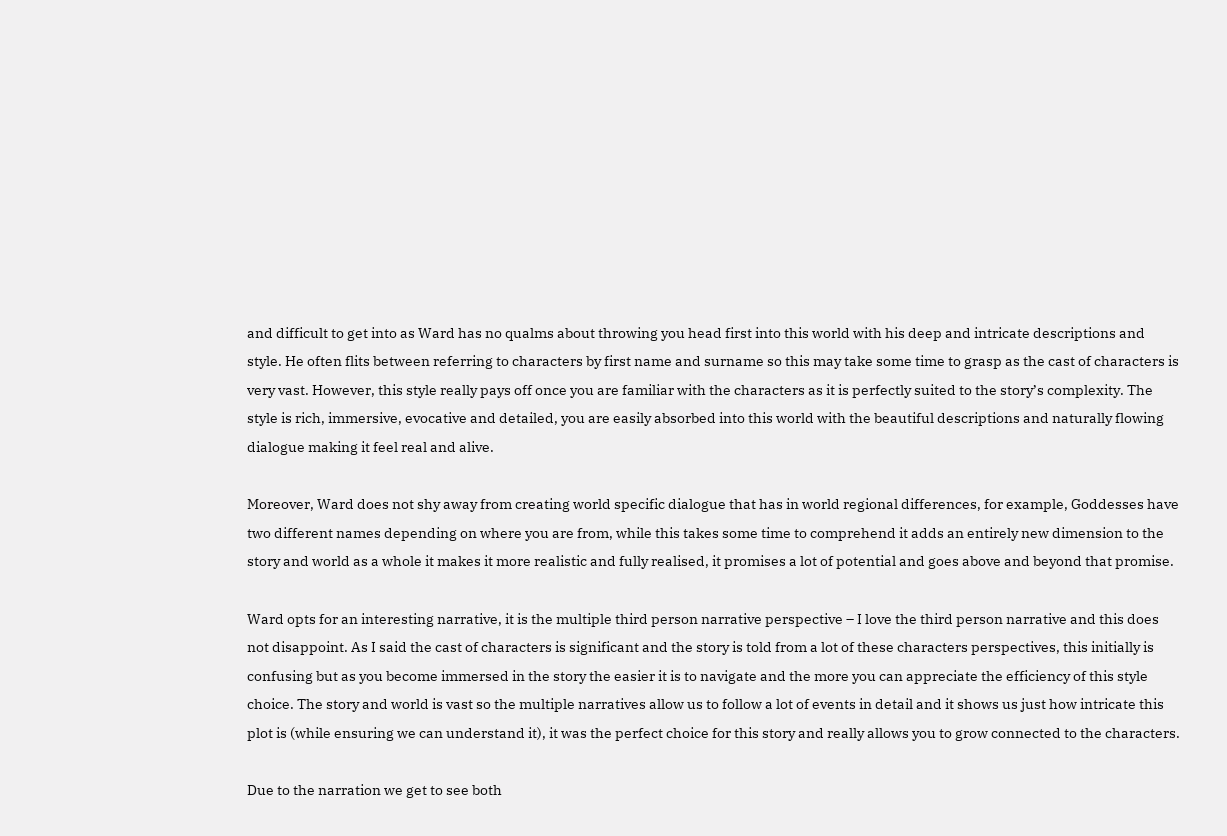and difficult to get into as Ward has no qualms about throwing you head first into this world with his deep and intricate descriptions and style. He often flits between referring to characters by first name and surname so this may take some time to grasp as the cast of characters is very vast. However, this style really pays off once you are familiar with the characters as it is perfectly suited to the story’s complexity. The style is rich, immersive, evocative and detailed, you are easily absorbed into this world with the beautiful descriptions and naturally flowing dialogue making it feel real and alive.

Moreover, Ward does not shy away from creating world specific dialogue that has in world regional differences, for example, Goddesses have two different names depending on where you are from, while this takes some time to comprehend it adds an entirely new dimension to the story and world as a whole it makes it more realistic and fully realised, it promises a lot of potential and goes above and beyond that promise.

Ward opts for an interesting narrative, it is the multiple third person narrative perspective – I love the third person narrative and this does not disappoint. As I said the cast of characters is significant and the story is told from a lot of these characters perspectives, this initially is confusing but as you become immersed in the story the easier it is to navigate and the more you can appreciate the efficiency of this style choice. The story and world is vast so the multiple narratives allow us to follow a lot of events in detail and it shows us just how intricate this plot is (while ensuring we can understand it), it was the perfect choice for this story and really allows you to grow connected to the characters.

Due to the narration we get to see both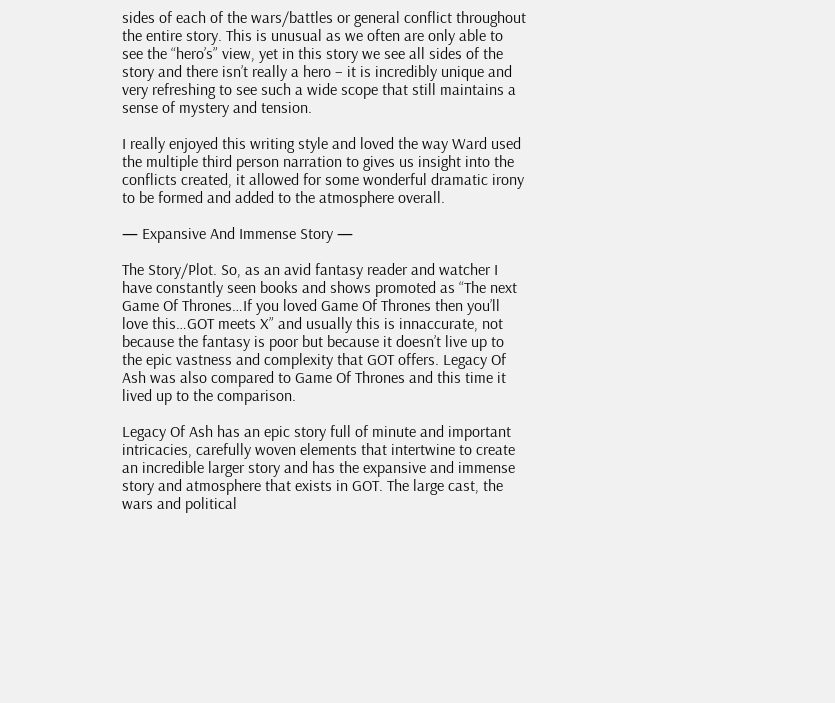sides of each of the wars/battles or general conflict throughout the entire story. This is unusual as we often are only able to see the “hero’s” view, yet in this story we see all sides of the story and there isn’t really a hero – it is incredibly unique and very refreshing to see such a wide scope that still maintains a sense of mystery and tension.

I really enjoyed this writing style and loved the way Ward used the multiple third person narration to gives us insight into the conflicts created, it allowed for some wonderful dramatic irony to be formed and added to the atmosphere overall.

— Expansive And Immense Story —

The Story/Plot. So, as an avid fantasy reader and watcher I have constantly seen books and shows promoted as “The next Game Of Thrones…If you loved Game Of Thrones then you’ll love this…GOT meets X” and usually this is innaccurate, not because the fantasy is poor but because it doesn’t live up to the epic vastness and complexity that GOT offers. Legacy Of Ash was also compared to Game Of Thrones and this time it lived up to the comparison.

Legacy Of Ash has an epic story full of minute and important intricacies, carefully woven elements that intertwine to create an incredible larger story and has the expansive and immense story and atmosphere that exists in GOT. The large cast, the wars and political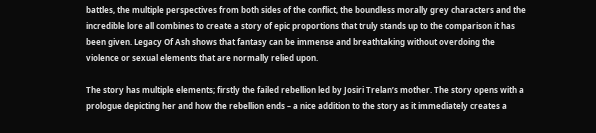battles, the multiple perspectives from both sides of the conflict, the boundless morally grey characters and the incredible lore all combines to create a story of epic proportions that truly stands up to the comparison it has been given. Legacy Of Ash shows that fantasy can be immense and breathtaking without overdoing the violence or sexual elements that are normally relied upon.

The story has multiple elements; firstly the failed rebellion led by Josiri Trelan’s mother. The story opens with a prologue depicting her and how the rebellion ends – a nice addition to the story as it immediately creates a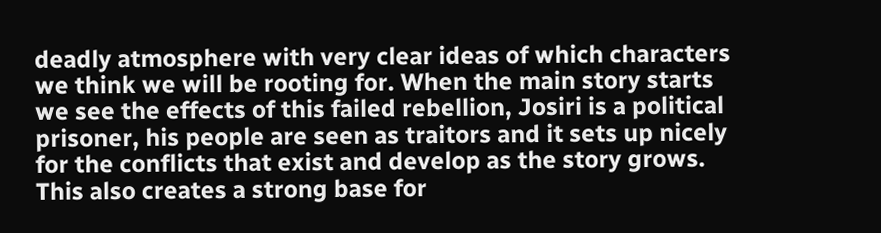deadly atmosphere with very clear ideas of which characters we think we will be rooting for. When the main story starts we see the effects of this failed rebellion, Josiri is a political prisoner, his people are seen as traitors and it sets up nicely for the conflicts that exist and develop as the story grows. This also creates a strong base for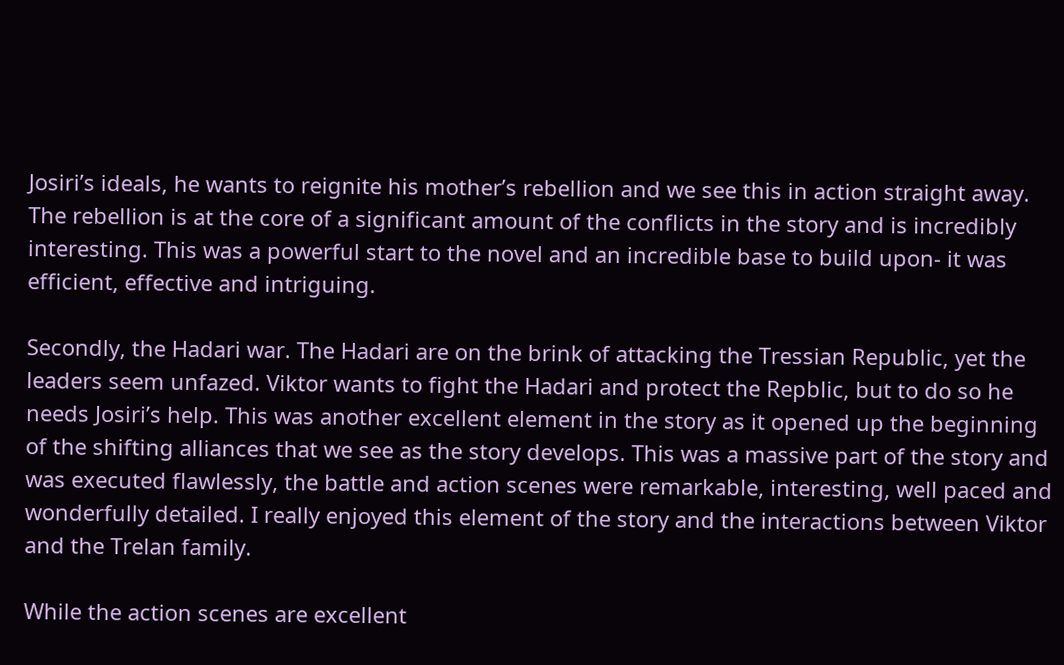Josiri’s ideals, he wants to reignite his mother’s rebellion and we see this in action straight away. The rebellion is at the core of a significant amount of the conflicts in the story and is incredibly interesting. This was a powerful start to the novel and an incredible base to build upon- it was efficient, effective and intriguing.

Secondly, the Hadari war. The Hadari are on the brink of attacking the Tressian Republic, yet the leaders seem unfazed. Viktor wants to fight the Hadari and protect the Repblic, but to do so he needs Josiri’s help. This was another excellent element in the story as it opened up the beginning of the shifting alliances that we see as the story develops. This was a massive part of the story and was executed flawlessly, the battle and action scenes were remarkable, interesting, well paced and wonderfully detailed. I really enjoyed this element of the story and the interactions between Viktor and the Trelan family.

While the action scenes are excellent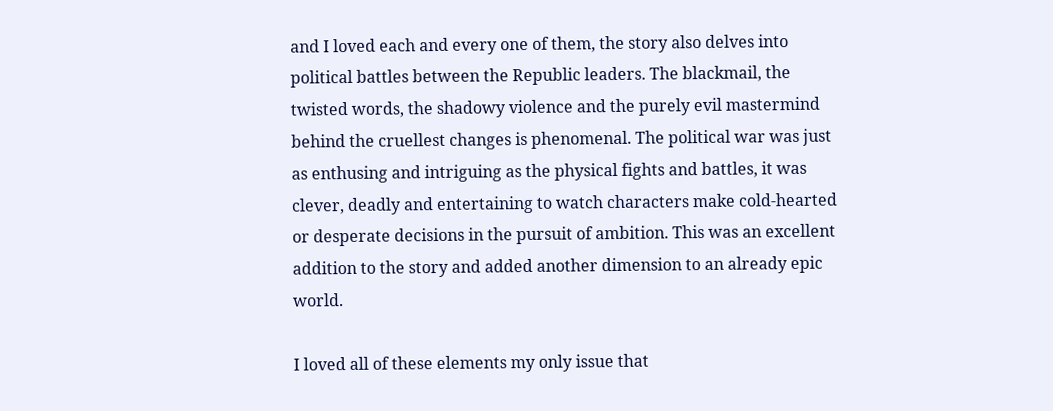and I loved each and every one of them, the story also delves into political battles between the Republic leaders. The blackmail, the twisted words, the shadowy violence and the purely evil mastermind behind the cruellest changes is phenomenal. The political war was just as enthusing and intriguing as the physical fights and battles, it was clever, deadly and entertaining to watch characters make cold-hearted or desperate decisions in the pursuit of ambition. This was an excellent addition to the story and added another dimension to an already epic world.

I loved all of these elements my only issue that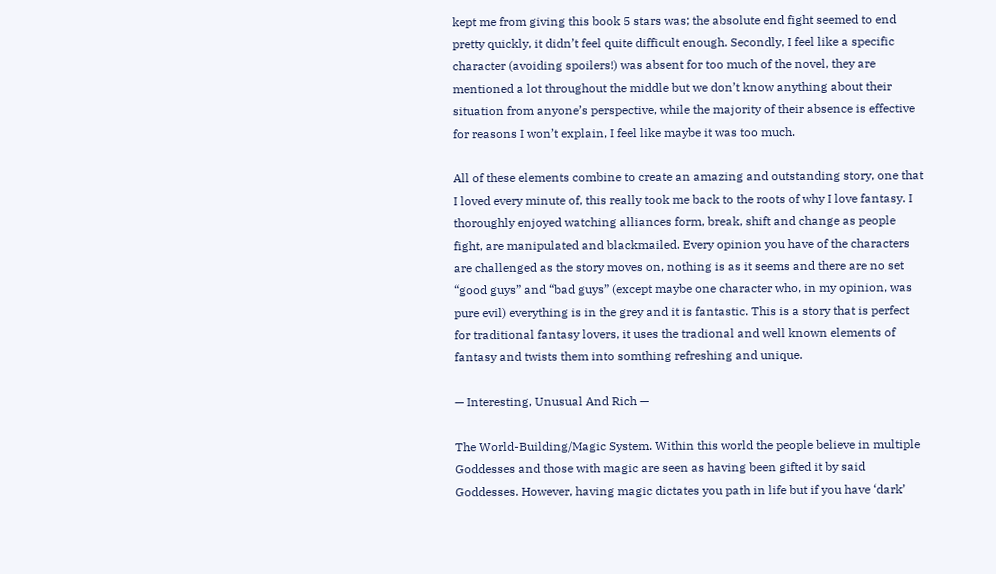kept me from giving this book 5 stars was; the absolute end fight seemed to end pretty quickly, it didn’t feel quite difficult enough. Secondly, I feel like a specific character (avoiding spoilers!) was absent for too much of the novel, they are mentioned a lot throughout the middle but we don’t know anything about their situation from anyone’s perspective, while the majority of their absence is effective for reasons I won’t explain, I feel like maybe it was too much.

All of these elements combine to create an amazing and outstanding story, one that I loved every minute of, this really took me back to the roots of why I love fantasy. I thoroughly enjoyed watching alliances form, break, shift and change as people fight, are manipulated and blackmailed. Every opinion you have of the characters are challenged as the story moves on, nothing is as it seems and there are no set “good guys” and “bad guys” (except maybe one character who, in my opinion, was pure evil) everything is in the grey and it is fantastic. This is a story that is perfect for traditional fantasy lovers, it uses the tradional and well known elements of fantasy and twists them into somthing refreshing and unique.

— Interesting, Unusual And Rich —

The World-Building/Magic System. Within this world the people believe in multiple Goddesses and those with magic are seen as having been gifted it by said Goddesses. However, having magic dictates you path in life but if you have ‘dark’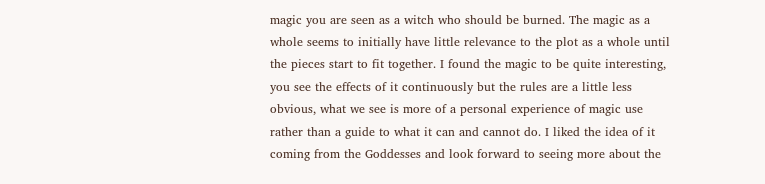magic you are seen as a witch who should be burned. The magic as a whole seems to initially have little relevance to the plot as a whole until the pieces start to fit together. I found the magic to be quite interesting, you see the effects of it continuously but the rules are a little less obvious, what we see is more of a personal experience of magic use rather than a guide to what it can and cannot do. I liked the idea of it coming from the Goddesses and look forward to seeing more about the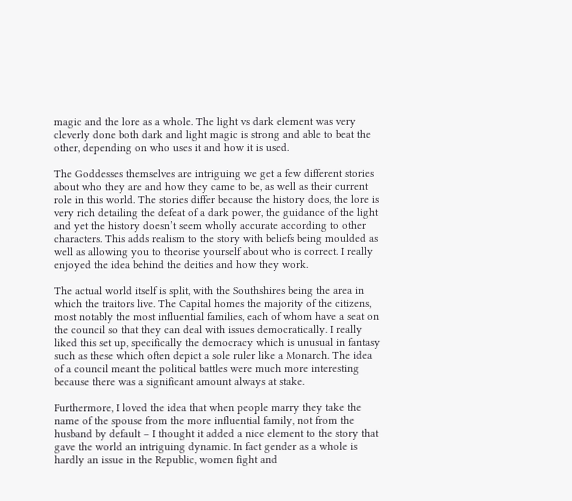magic and the lore as a whole. The light vs dark element was very cleverly done both dark and light magic is strong and able to beat the other, depending on who uses it and how it is used.

The Goddesses themselves are intriguing we get a few different stories about who they are and how they came to be, as well as their current role in this world. The stories differ because the history does, the lore is very rich detailing the defeat of a dark power, the guidance of the light and yet the history doesn’t seem wholly accurate according to other characters. This adds realism to the story with beliefs being moulded as well as allowing you to theorise yourself about who is correct. I really enjoyed the idea behind the deities and how they work.

The actual world itself is split, with the Southshires being the area in which the traitors live. The Capital homes the majority of the citizens, most notably the most influential families, each of whom have a seat on the council so that they can deal with issues democratically. I really liked this set up, specifically the democracy which is unusual in fantasy such as these which often depict a sole ruler like a Monarch. The idea of a council meant the political battles were much more interesting because there was a significant amount always at stake.

Furthermore, I loved the idea that when people marry they take the name of the spouse from the more influential family, not from the husband by default – I thought it added a nice element to the story that gave the world an intriguing dynamic. In fact gender as a whole is hardly an issue in the Republic, women fight and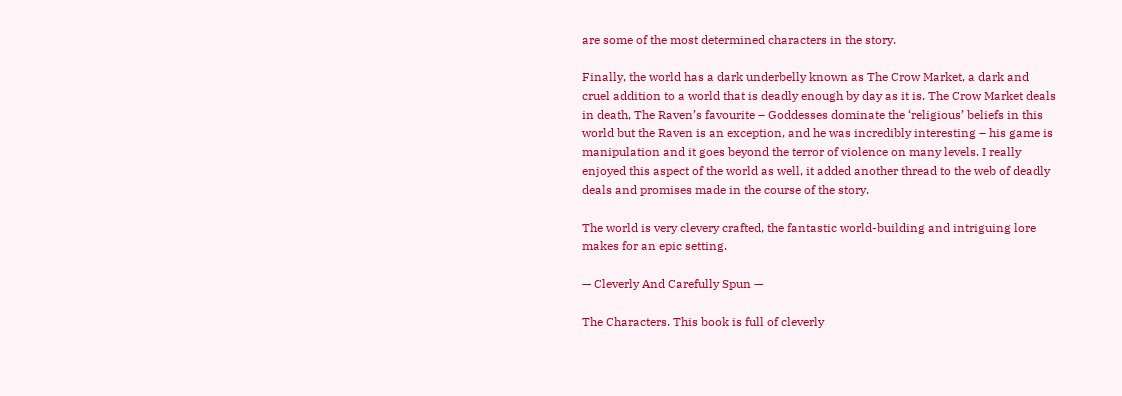are some of the most determined characters in the story.

Finally, the world has a dark underbelly known as The Crow Market, a dark and cruel addition to a world that is deadly enough by day as it is. The Crow Market deals in death, The Raven’s favourite – Goddesses dominate the ‘religious’ beliefs in this world but the Raven is an exception, and he was incredibly interesting – his game is manipulation and it goes beyond the terror of violence on many levels. I really enjoyed this aspect of the world as well, it added another thread to the web of deadly deals and promises made in the course of the story.

The world is very clevery crafted, the fantastic world-building and intriguing lore makes for an epic setting.

— Cleverly And Carefully Spun —

The Characters. This book is full of cleverly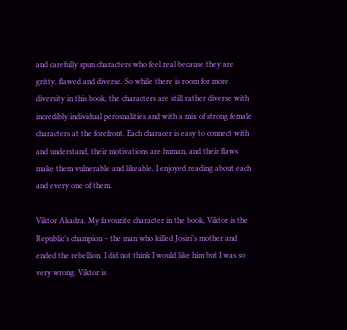and carefully spun characters who feel real because they are gritty, flawed and diverse. So while there is room for more diversity in this book, the characters are still rather diverse with incredibly individual perosnalities and with a mix of strong female characters at the forefront. Each characer is easy to connect with and understand, their motivations are human, and their flaws make them vulnerable and likeable, I enjoyed reading about each and every one of them.

Viktor Akadra. My favourite character in the book, Viktor is the Republic’s champion – the man who killed Josiri’s mother and ended the rebellion. I did not think I would like him but I was so very wrong. Viktor is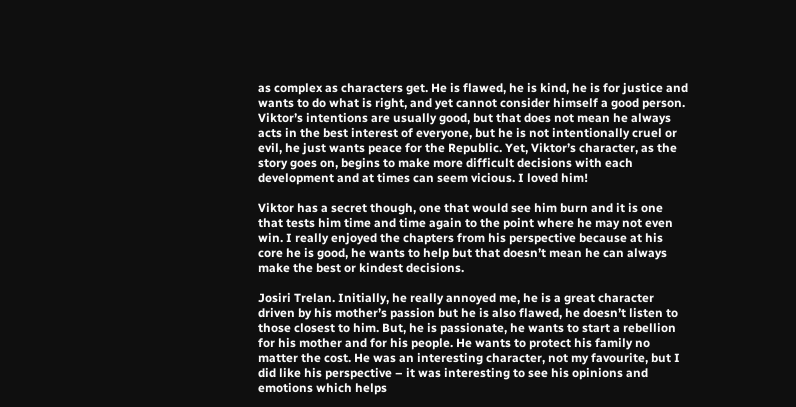as complex as characters get. He is flawed, he is kind, he is for justice and wants to do what is right, and yet cannot consider himself a good person. Viktor’s intentions are usually good, but that does not mean he always acts in the best interest of everyone, but he is not intentionally cruel or evil, he just wants peace for the Republic. Yet, Viktor’s character, as the story goes on, begins to make more difficult decisions with each development and at times can seem vicious. I loved him!

Viktor has a secret though, one that would see him burn and it is one that tests him time and time again to the point where he may not even win. I really enjoyed the chapters from his perspective because at his core he is good, he wants to help but that doesn’t mean he can always make the best or kindest decisions.

Josiri Trelan. Initially, he really annoyed me, he is a great character driven by his mother’s passion but he is also flawed, he doesn’t listen to those closest to him. But, he is passionate, he wants to start a rebellion for his mother and for his people. He wants to protect his family no matter the cost. He was an interesting character, not my favourite, but I did like his perspective – it was interesting to see his opinions and emotions which helps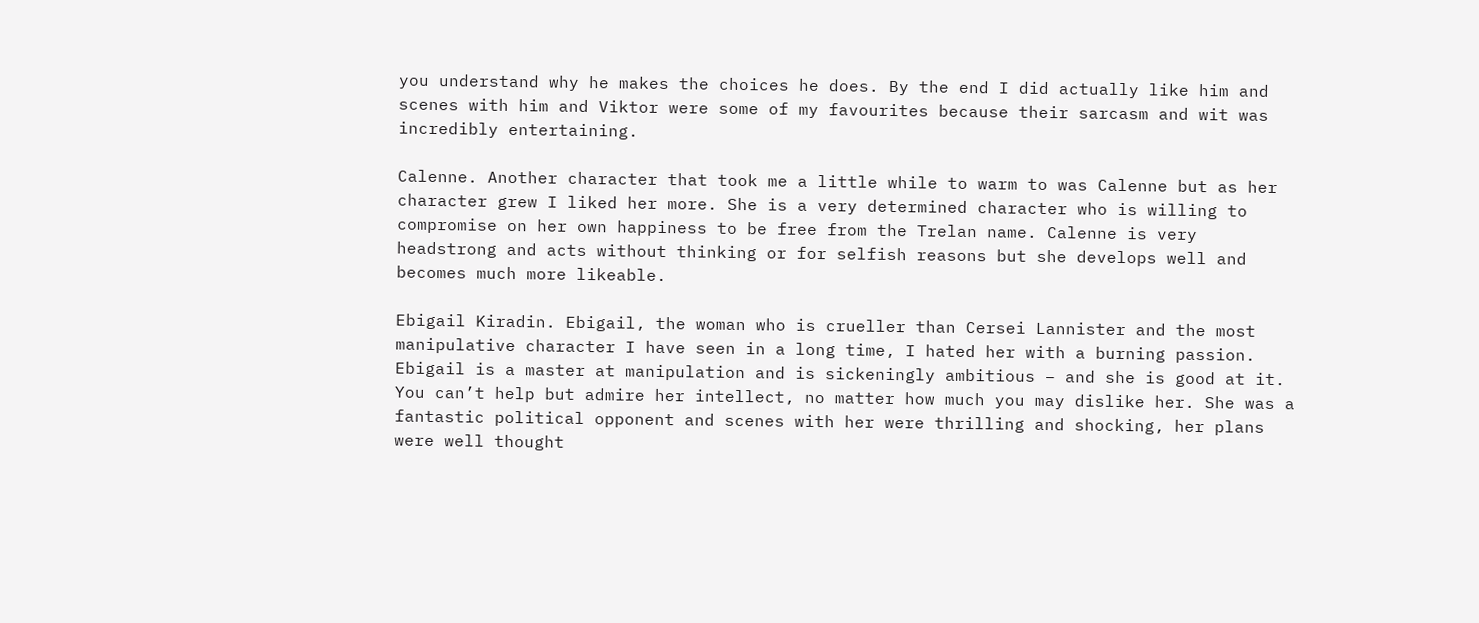you understand why he makes the choices he does. By the end I did actually like him and scenes with him and Viktor were some of my favourites because their sarcasm and wit was incredibly entertaining.

Calenne. Another character that took me a little while to warm to was Calenne but as her character grew I liked her more. She is a very determined character who is willing to compromise on her own happiness to be free from the Trelan name. Calenne is very headstrong and acts without thinking or for selfish reasons but she develops well and becomes much more likeable.

Ebigail Kiradin. Ebigail, the woman who is crueller than Cersei Lannister and the most manipulative character I have seen in a long time, I hated her with a burning passion. Ebigail is a master at manipulation and is sickeningly ambitious – and she is good at it. You can’t help but admire her intellect, no matter how much you may dislike her. She was a fantastic political opponent and scenes with her were thrilling and shocking, her plans were well thought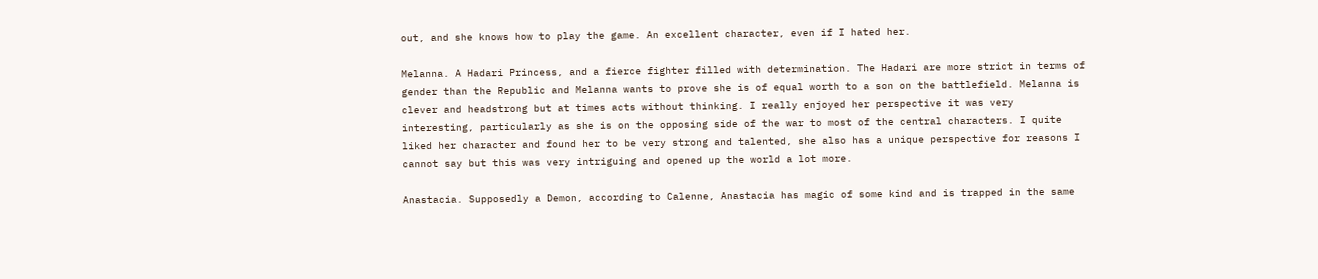out, and she knows how to play the game. An excellent character, even if I hated her.

Melanna. A Hadari Princess, and a fierce fighter filled with determination. The Hadari are more strict in terms of gender than the Republic and Melanna wants to prove she is of equal worth to a son on the battlefield. Melanna is clever and headstrong but at times acts without thinking. I really enjoyed her perspective it was very interesting, particularly as she is on the opposing side of the war to most of the central characters. I quite liked her character and found her to be very strong and talented, she also has a unique perspective for reasons I cannot say but this was very intriguing and opened up the world a lot more.

Anastacia. Supposedly a Demon, according to Calenne, Anastacia has magic of some kind and is trapped in the same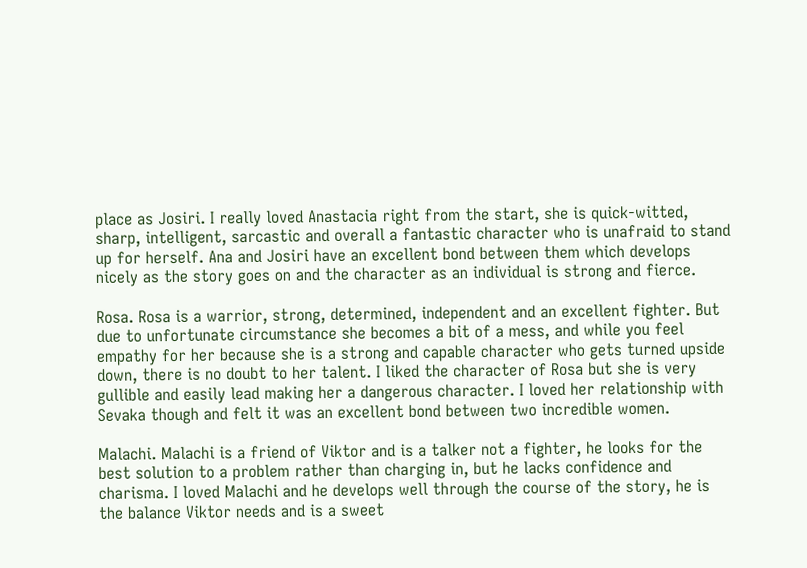place as Josiri. I really loved Anastacia right from the start, she is quick-witted, sharp, intelligent, sarcastic and overall a fantastic character who is unafraid to stand up for herself. Ana and Josiri have an excellent bond between them which develops nicely as the story goes on and the character as an individual is strong and fierce.

Rosa. Rosa is a warrior, strong, determined, independent and an excellent fighter. But due to unfortunate circumstance she becomes a bit of a mess, and while you feel empathy for her because she is a strong and capable character who gets turned upside down, there is no doubt to her talent. I liked the character of Rosa but she is very gullible and easily lead making her a dangerous character. I loved her relationship with Sevaka though and felt it was an excellent bond between two incredible women.

Malachi. Malachi is a friend of Viktor and is a talker not a fighter, he looks for the best solution to a problem rather than charging in, but he lacks confidence and charisma. I loved Malachi and he develops well through the course of the story, he is the balance Viktor needs and is a sweet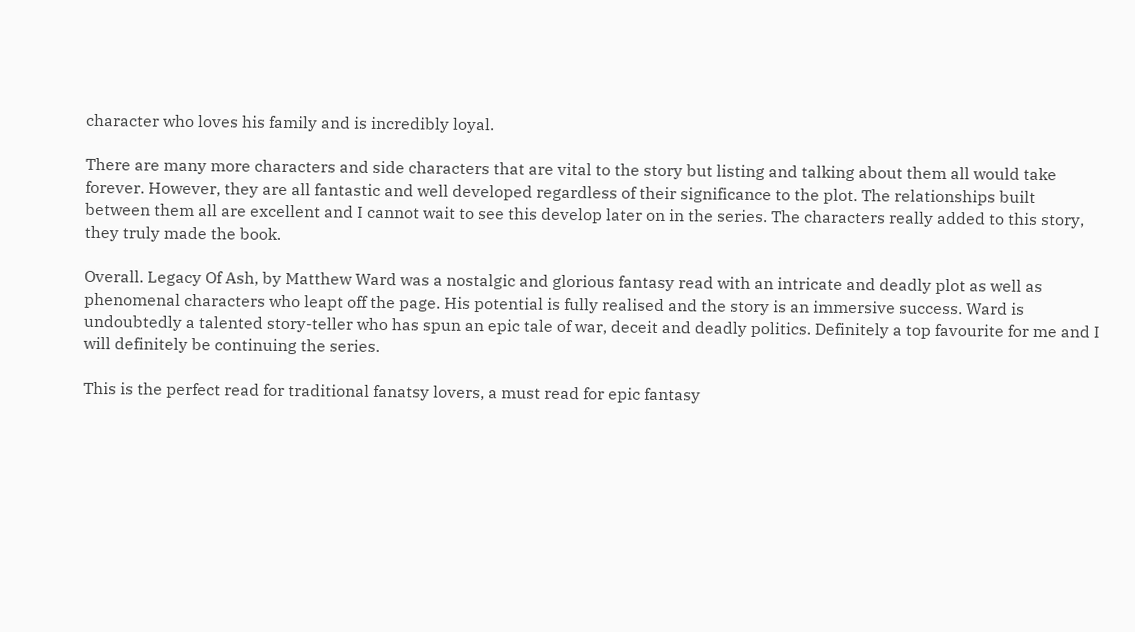character who loves his family and is incredibly loyal.

There are many more characters and side characters that are vital to the story but listing and talking about them all would take forever. However, they are all fantastic and well developed regardless of their significance to the plot. The relationships built between them all are excellent and I cannot wait to see this develop later on in the series. The characters really added to this story, they truly made the book.

Overall. Legacy Of Ash, by Matthew Ward was a nostalgic and glorious fantasy read with an intricate and deadly plot as well as phenomenal characters who leapt off the page. His potential is fully realised and the story is an immersive success. Ward is undoubtedly a talented story-teller who has spun an epic tale of war, deceit and deadly politics. Definitely a top favourite for me and I will definitely be continuing the series.

This is the perfect read for traditional fanatsy lovers, a must read for epic fantasy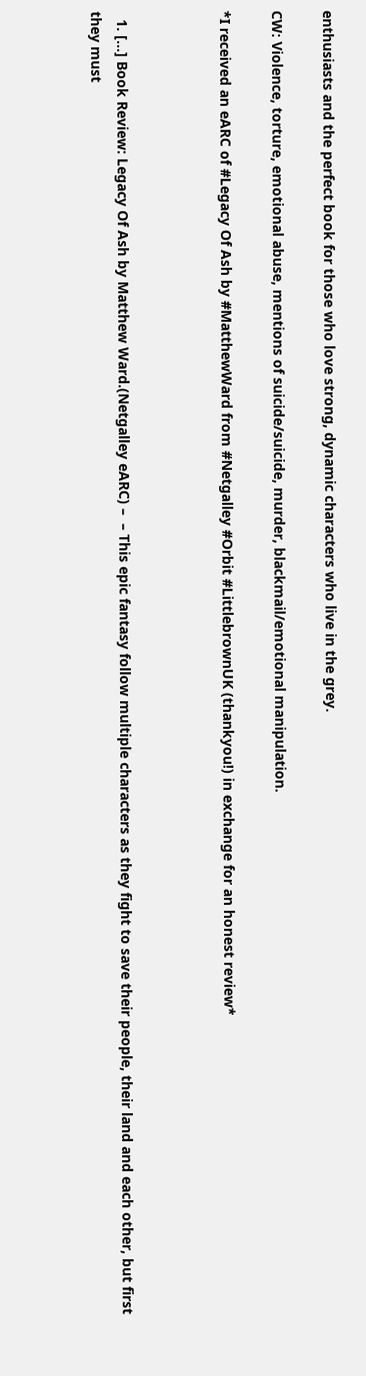enthusiasts and the perfect book for those who love strong, dynamic characters who live in the grey.

CW: Violence, torture, emotional abuse, mentions of suicide/suicide, murder, blackmail/emotional manipulation.

*I received an eARC of #Legacy Of Ash by #MatthewWard from #Netgalley #Orbit #LittlebrownUK (thankyou!) in exchange for an honest review*



  1. […] Book Review: Legacy Of Ash by Matthew Ward.(Netgalley eARC) –  – This epic fantasy follow multiple characters as they fight to save their people, their land and each other, but first they must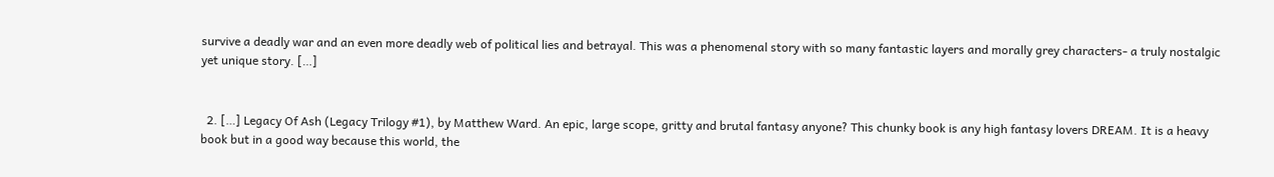survive a deadly war and an even more deadly web of political lies and betrayal. This was a phenomenal story with so many fantastic layers and morally grey characters- a truly nostalgic yet unique story. […]


  2. […] Legacy Of Ash (Legacy Trilogy #1), by Matthew Ward. An epic, large scope, gritty and brutal fantasy anyone? This chunky book is any high fantasy lovers DREAM. It is a heavy book but in a good way because this world, the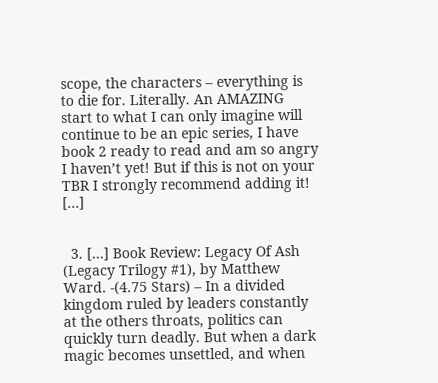scope, the characters – everything is to die for. Literally. An AMAZING start to what I can only imagine will continue to be an epic series, I have book 2 ready to read and am so angry I haven’t yet! But if this is not on your TBR I strongly recommend adding it! […]


  3. […] Book Review: Legacy Of Ash (Legacy Trilogy #1), by Matthew Ward. -(4.75 Stars) – In a divided kingdom ruled by leaders constantly at the others throats, politics can quickly turn deadly. But when a dark magic becomes unsettled, and when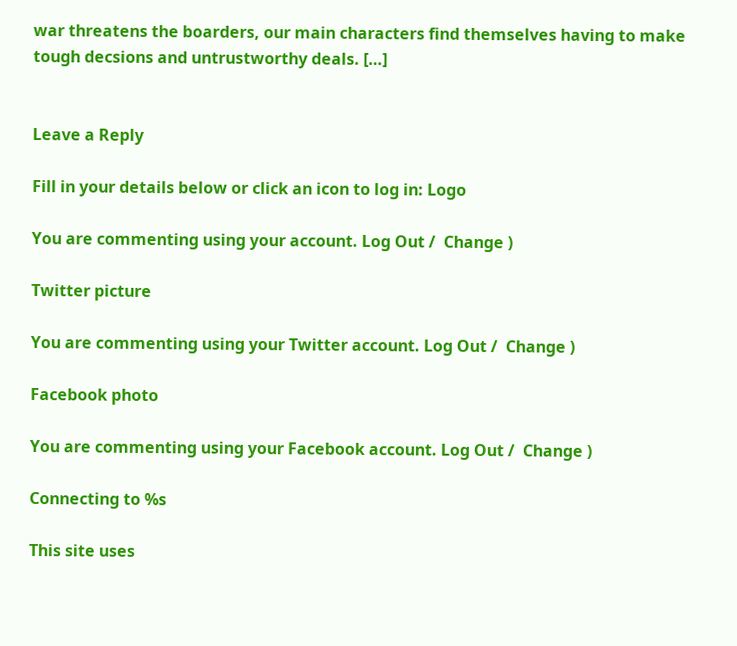war threatens the boarders, our main characters find themselves having to make tough decsions and untrustworthy deals. […]


Leave a Reply

Fill in your details below or click an icon to log in: Logo

You are commenting using your account. Log Out /  Change )

Twitter picture

You are commenting using your Twitter account. Log Out /  Change )

Facebook photo

You are commenting using your Facebook account. Log Out /  Change )

Connecting to %s

This site uses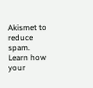Akismet to reduce spam. Learn how your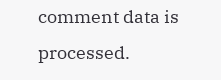comment data is processed.